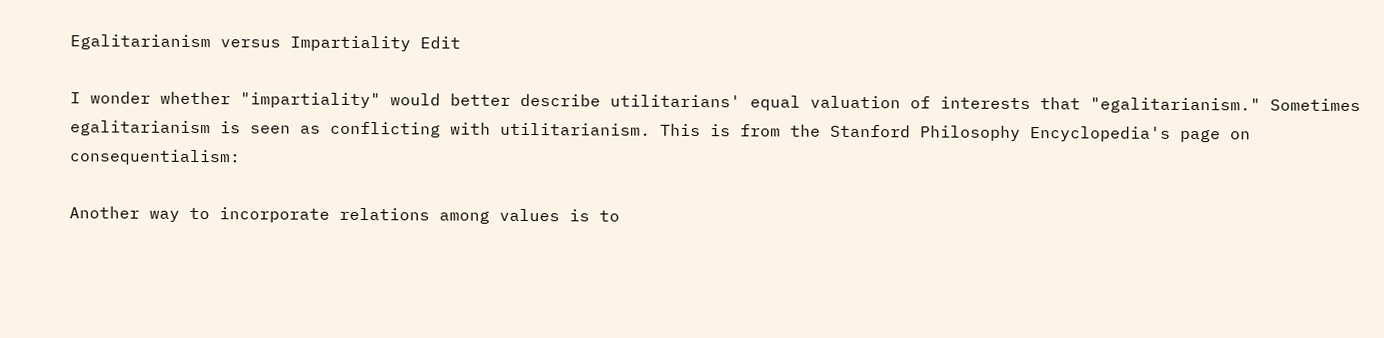Egalitarianism versus Impartiality Edit

I wonder whether "impartiality" would better describe utilitarians' equal valuation of interests that "egalitarianism." Sometimes egalitarianism is seen as conflicting with utilitarianism. This is from the Stanford Philosophy Encyclopedia's page on consequentialism:

Another way to incorporate relations among values is to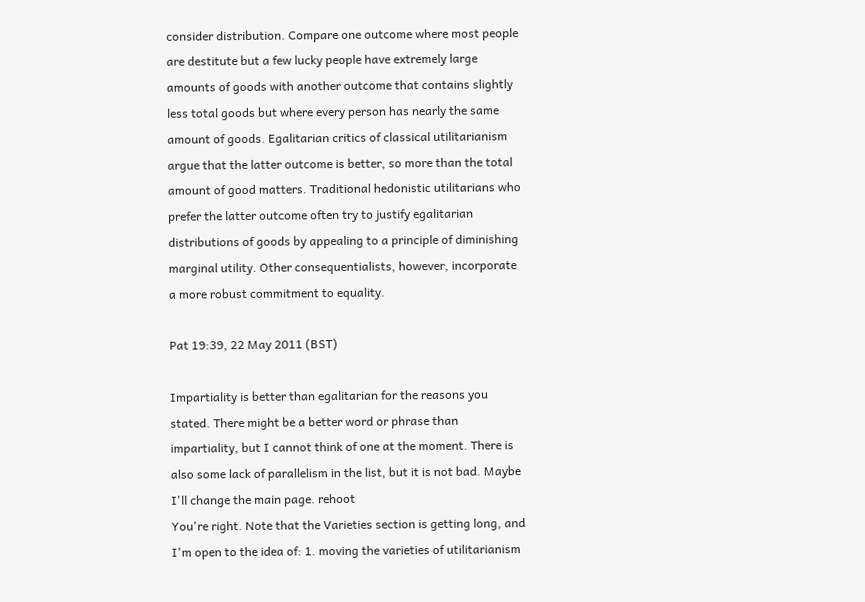consider distribution. Compare one outcome where most people are destitute but a few lucky people have extremely large amounts of goods with another outcome that contains slightly less total goods but where every person has nearly the same amount of goods. Egalitarian critics of classical utilitarianism argue that the latter outcome is better, so more than the total amount of good matters. Traditional hedonistic utilitarians who prefer the latter outcome often try to justify egalitarian distributions of goods by appealing to a principle of diminishing marginal utility. Other consequentialists, however, incorporate a more robust commitment to equality.

Pat 19:39, 22 May 2011 (BST)

Impartiality is better than egalitarian for the reasons you stated. There might be a better word or phrase than impartiality, but I cannot think of one at the moment. There is also some lack of parallelism in the list, but it is not bad. Maybe I'll change the main page. rehoot
You're right. Note that the Varieties section is getting long, and I'm open to the idea of: 1. moving the varieties of utilitarianism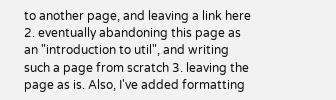to another page, and leaving a link here 2. eventually abandoning this page as an "introduction to util", and writing such a page from scratch 3. leaving the page as is. Also, I've added formatting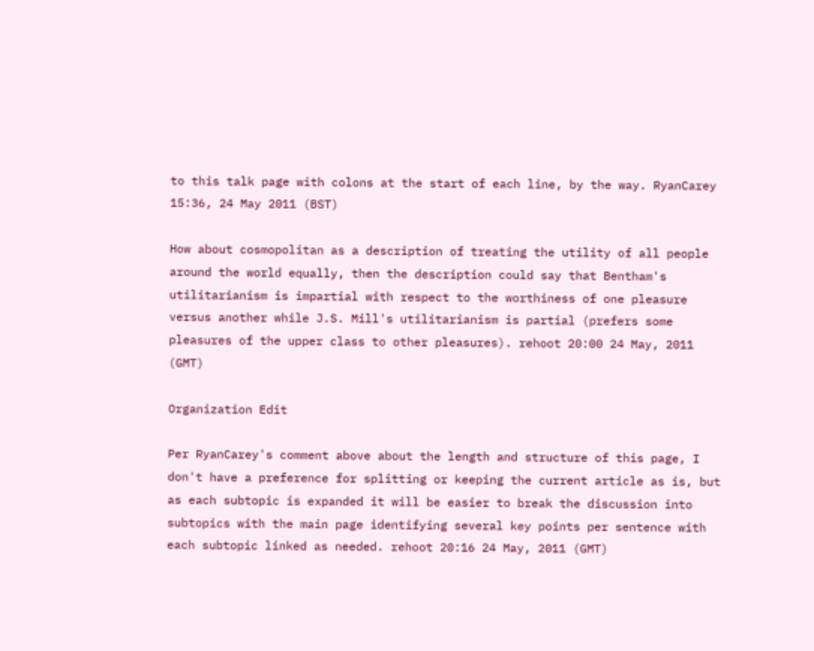to this talk page with colons at the start of each line, by the way. RyanCarey 15:36, 24 May 2011 (BST)

How about cosmopolitan as a description of treating the utility of all people around the world equally, then the description could say that Bentham's utilitarianism is impartial with respect to the worthiness of one pleasure versus another while J.S. Mill's utilitarianism is partial (prefers some pleasures of the upper class to other pleasures). rehoot 20:00 24 May, 2011 (GMT)

Organization Edit

Per RyanCarey's comment above about the length and structure of this page, I don't have a preference for splitting or keeping the current article as is, but as each subtopic is expanded it will be easier to break the discussion into subtopics with the main page identifying several key points per sentence with each subtopic linked as needed. rehoot 20:16 24 May, 2011 (GMT)